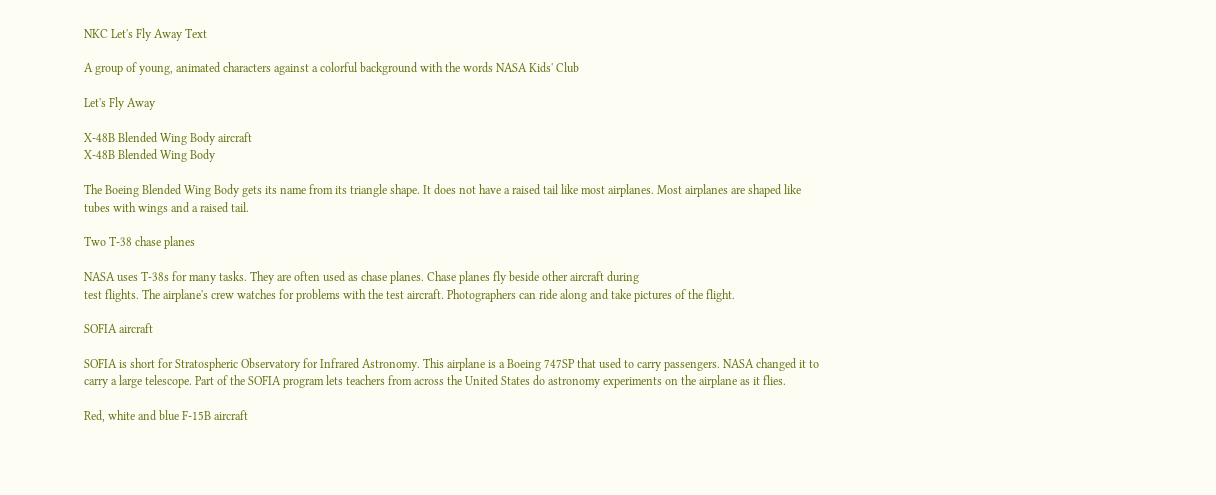NKC Let's Fly Away Text

A group of young, animated characters against a colorful background with the words NASA Kids' Club

Let's Fly Away

X-48B Blended Wing Body aircraft
X-48B Blended Wing Body

The Boeing Blended Wing Body gets its name from its triangle shape. It does not have a raised tail like most airplanes. Most airplanes are shaped like tubes with wings and a raised tail.

Two T-38 chase planes

NASA uses T-38s for many tasks. They are often used as chase planes. Chase planes fly beside other aircraft during
test flights. The airplane's crew watches for problems with the test aircraft. Photographers can ride along and take pictures of the flight.

SOFIA aircraft

SOFIA is short for Stratospheric Observatory for Infrared Astronomy. This airplane is a Boeing 747SP that used to carry passengers. NASA changed it to carry a large telescope. Part of the SOFIA program lets teachers from across the United States do astronomy experiments on the airplane as it flies.

Red, white and blue F-15B aircraft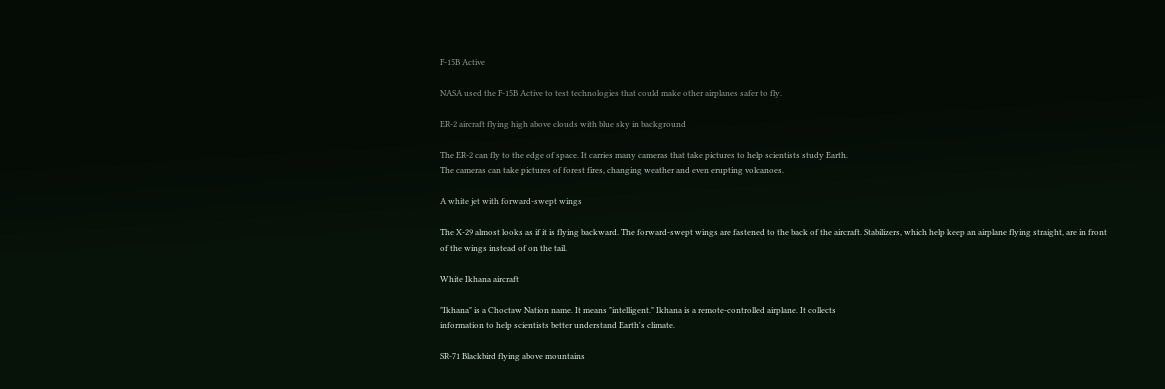F-15B Active

NASA used the F-15B Active to test technologies that could make other airplanes safer to fly.

ER-2 aircraft flying high above clouds with blue sky in background

The ER-2 can fly to the edge of space. It carries many cameras that take pictures to help scientists study Earth.
The cameras can take pictures of forest fires, changing weather and even erupting volcanoes.

A white jet with forward-swept wings

The X-29 almost looks as if it is flying backward. The forward-swept wings are fastened to the back of the aircraft. Stabilizers, which help keep an airplane flying straight, are in front of the wings instead of on the tail.

White Ikhana aircraft

"Ikhana" is a Choctaw Nation name. It means "intelligent." Ikhana is a remote-controlled airplane. It collects
information to help scientists better understand Earth's climate.

SR-71 Blackbird flying above mountains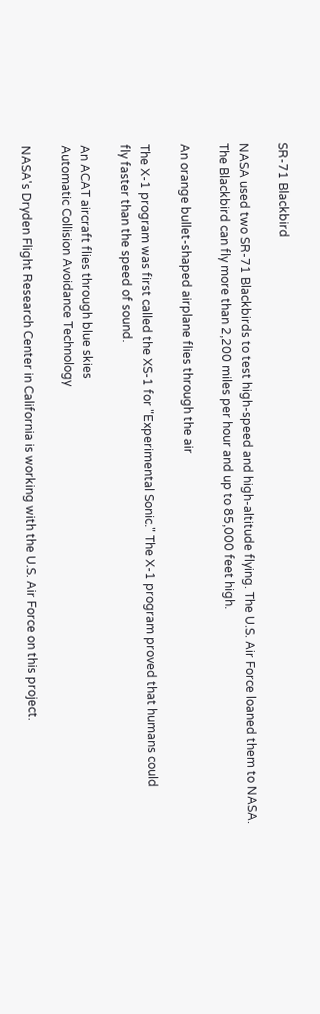SR-71 Blackbird

NASA used two SR-71 Blackbirds to test high-speed and high-altitude flying. The U.S. Air Force loaned them to NASA.
The Blackbird can fly more than 2,200 miles per hour and up to 85,000 feet high.

An orange bullet-shaped airplane flies through the air

The X-1 program was first called the XS-1 for "Experimental Sonic." The X-1 program proved that humans could
fly faster than the speed of sound.

An ACAT aircraft flies through blue skies
Automatic Collision Avoidance Technology

NASA's Dryden Flight Research Center in California is working with the U.S. Air Force on this project.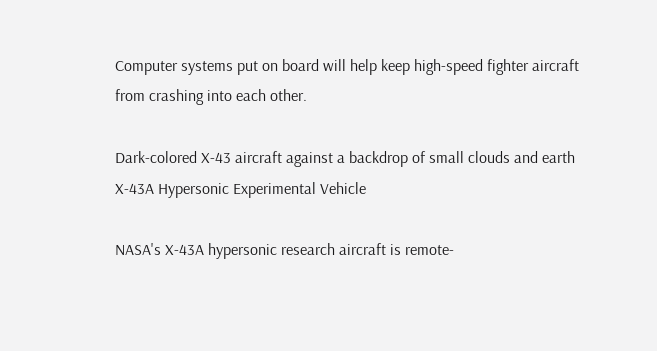Computer systems put on board will help keep high-speed fighter aircraft from crashing into each other.

Dark-colored X-43 aircraft against a backdrop of small clouds and earth
X-43A Hypersonic Experimental Vehicle

NASA's X-43A hypersonic research aircraft is remote-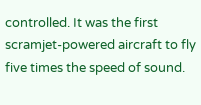controlled. It was the first scramjet-powered aircraft to fly five times the speed of sound.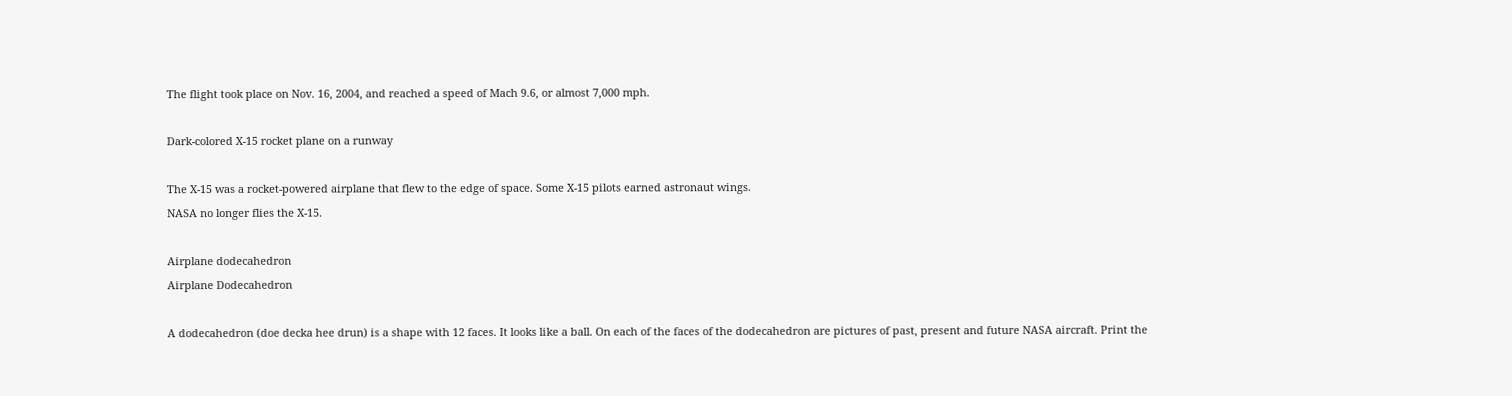The flight took place on Nov. 16, 2004, and reached a speed of Mach 9.6, or almost 7,000 mph.

Dark-colored X-15 rocket plane on a runway

The X-15 was a rocket-powered airplane that flew to the edge of space. Some X-15 pilots earned astronaut wings.
NASA no longer flies the X-15.

Airplane dodecahedron
Airplane Dodecahedron

A dodecahedron (doe decka hee drun) is a shape with 12 faces. It looks like a ball. On each of the faces of the dodecahedron are pictures of past, present and future NASA aircraft. Print the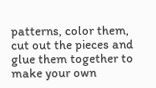patterns, color them, cut out the pieces and glue them together to make your own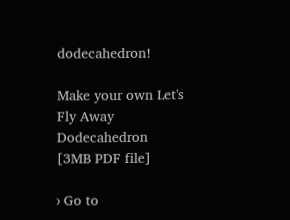dodecahedron!

Make your own Let's Fly Away Dodecahedron [3MB PDF file]

› Go to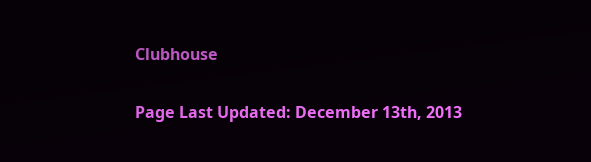Clubhouse

Page Last Updated: December 13th, 2013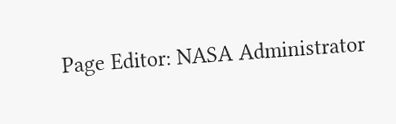Page Editor: NASA Administrator